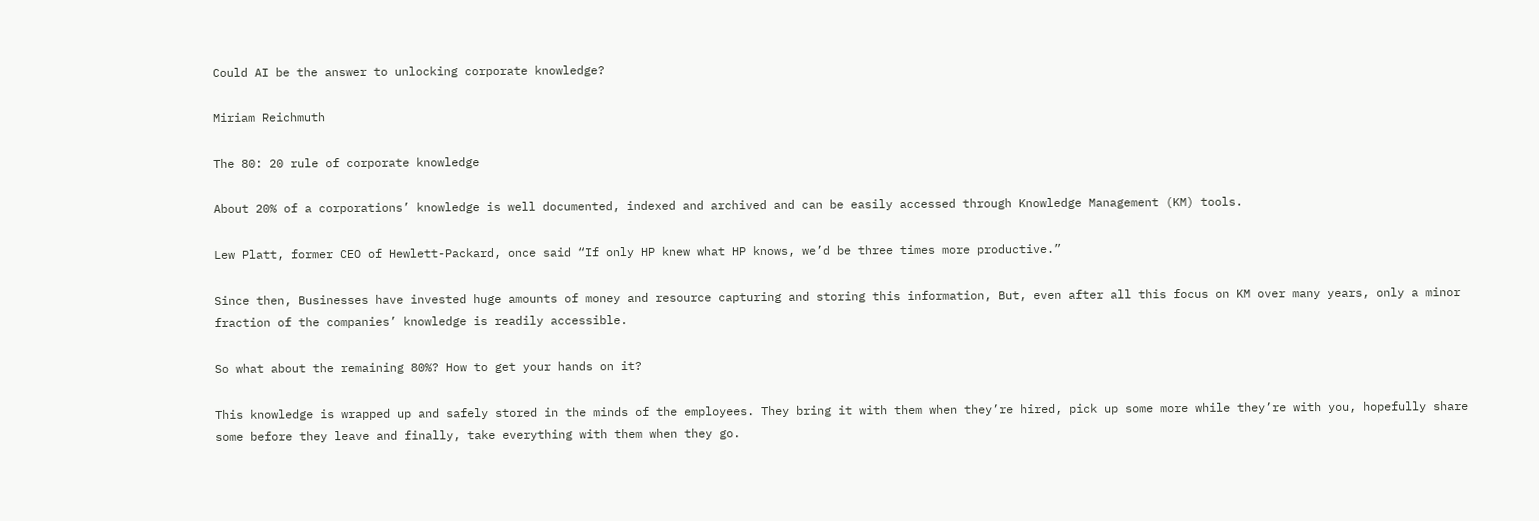Could AI be the answer to unlocking corporate knowledge?

Miriam Reichmuth

The 80: 20 rule of corporate knowledge

About 20% of a corporations’ knowledge is well documented, indexed and archived and can be easily accessed through Knowledge Management (KM) tools.

Lew Platt, former CEO of Hewlett-Packard, once said “If only HP knew what HP knows, we’d be three times more productive.”

Since then, Businesses have invested huge amounts of money and resource capturing and storing this information, But, even after all this focus on KM over many years, only a minor fraction of the companies’ knowledge is readily accessible.

So what about the remaining 80%? How to get your hands on it?

This knowledge is wrapped up and safely stored in the minds of the employees. They bring it with them when they’re hired, pick up some more while they’re with you, hopefully share some before they leave and finally, take everything with them when they go.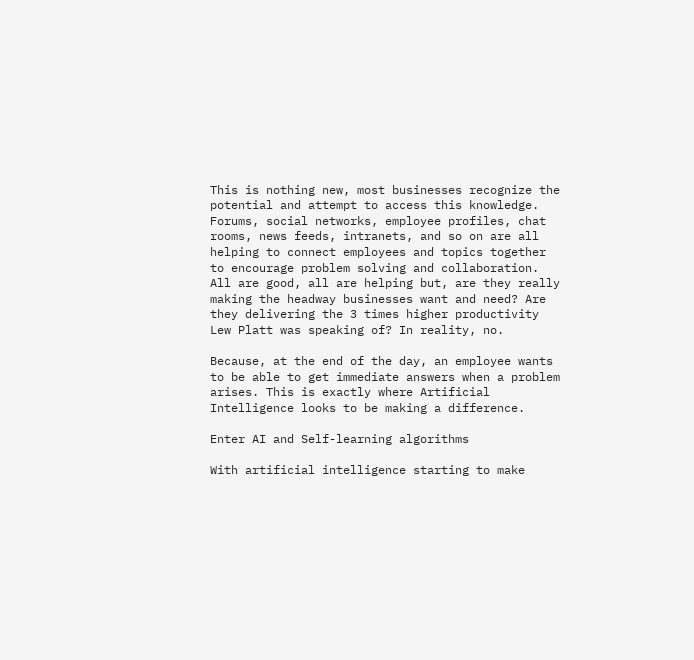This is nothing new, most businesses recognize the potential and attempt to access this knowledge. Forums, social networks, employee profiles, chat rooms, news feeds, intranets, and so on are all helping to connect employees and topics together to encourage problem solving and collaboration. All are good, all are helping but, are they really making the headway businesses want and need? Are they delivering the 3 times higher productivity Lew Platt was speaking of? In reality, no.

Because, at the end of the day, an employee wants to be able to get immediate answers when a problem arises. This is exactly where Artificial Intelligence looks to be making a difference.

Enter AI and Self-learning algorithms

With artificial intelligence starting to make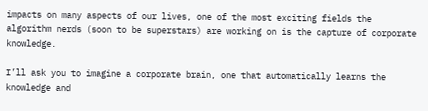impacts on many aspects of our lives, one of the most exciting fields the algorithm nerds (soon to be superstars) are working on is the capture of corporate knowledge.

I’ll ask you to imagine a corporate brain, one that automatically learns the knowledge and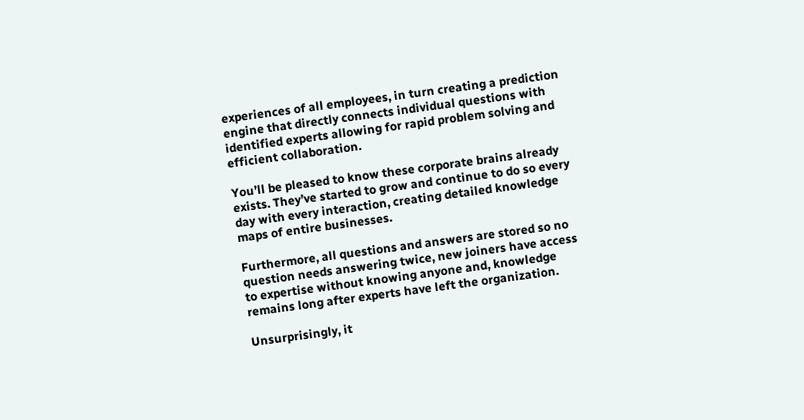experiences of all employees, in turn creating a prediction engine that directly connects individual questions with identified experts allowing for rapid problem solving and efficient collaboration.

You’ll be pleased to know these corporate brains already exists. They’ve started to grow and continue to do so every day with every interaction, creating detailed knowledge maps of entire businesses.

Furthermore, all questions and answers are stored so no question needs answering twice, new joiners have access to expertise without knowing anyone and, knowledge remains long after experts have left the organization.

Unsurprisingly, it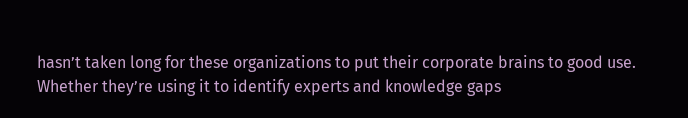hasn’t taken long for these organizations to put their corporate brains to good use. Whether they’re using it to identify experts and knowledge gaps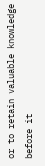or to retain valuable knowledge before it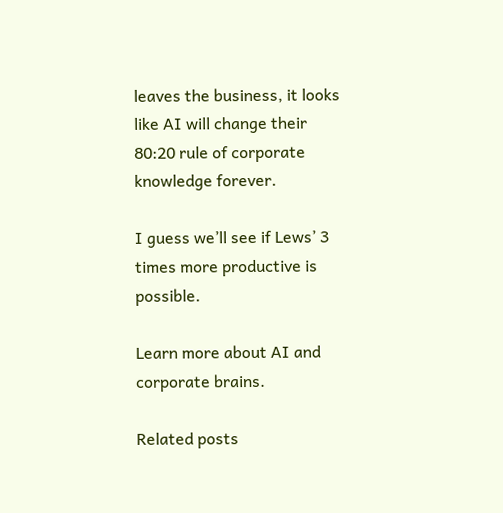leaves the business, it looks like AI will change their 80:20 rule of corporate knowledge forever.

I guess we’ll see if Lews’ 3 times more productive is possible.

Learn more about AI and corporate brains.

Related posts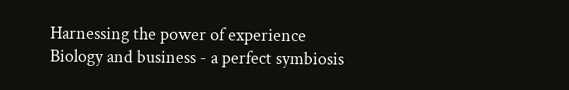Harnessing the power of experience
Biology and business - a perfect symbiosis